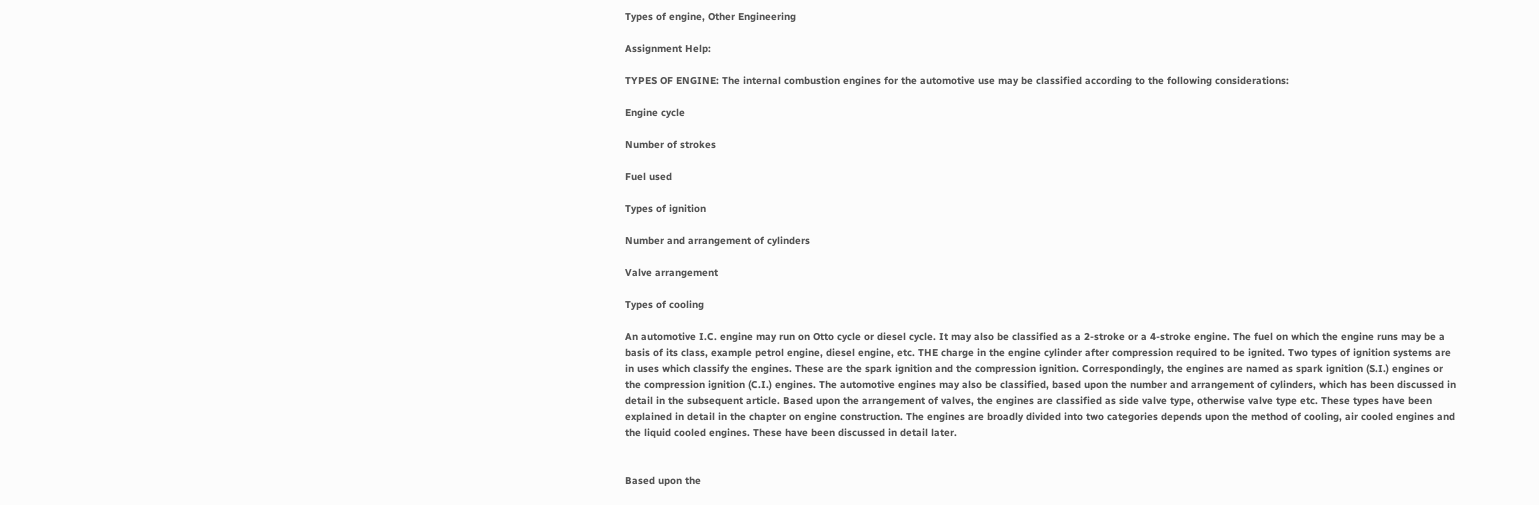Types of engine, Other Engineering

Assignment Help:

TYPES OF ENGINE: The internal combustion engines for the automotive use may be classified according to the following considerations:

Engine cycle

Number of strokes

Fuel used

Types of ignition

Number and arrangement of cylinders

Valve arrangement

Types of cooling

An automotive I.C. engine may run on Otto cycle or diesel cycle. It may also be classified as a 2-stroke or a 4-stroke engine. The fuel on which the engine runs may be a basis of its class, example petrol engine, diesel engine, etc. THE charge in the engine cylinder after compression required to be ignited. Two types of ignition systems are in uses which classify the engines. These are the spark ignition and the compression ignition. Correspondingly, the engines are named as spark ignition (S.I.) engines or the compression ignition (C.I.) engines. The automotive engines may also be classified, based upon the number and arrangement of cylinders, which has been discussed in detail in the subsequent article. Based upon the arrangement of valves, the engines are classified as side valve type, otherwise valve type etc. These types have been explained in detail in the chapter on engine construction. The engines are broadly divided into two categories depends upon the method of cooling, air cooled engines and the liquid cooled engines. These have been discussed in detail later.


Based upon the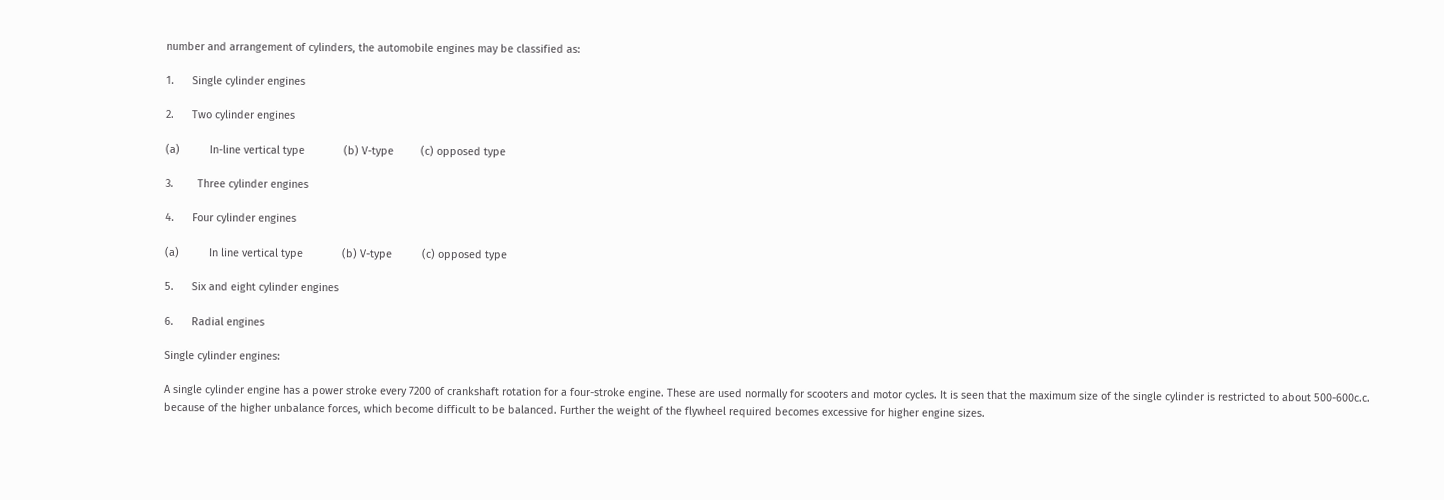number and arrangement of cylinders, the automobile engines may be classified as:

1.      Single cylinder engines

2.      Two cylinder engines

(a)          In-line vertical type             (b) V-type         (c) opposed type

3.        Three cylinder engines

4.      Four cylinder engines

(a)          In line vertical type             (b) V-type          (c) opposed type

5.      Six and eight cylinder engines

6.      Radial engines

Single cylinder engines:

A single cylinder engine has a power stroke every 7200 of crankshaft rotation for a four-stroke engine. These are used normally for scooters and motor cycles. It is seen that the maximum size of the single cylinder is restricted to about 500-600c.c. because of the higher unbalance forces, which become difficult to be balanced. Further the weight of the flywheel required becomes excessive for higher engine sizes.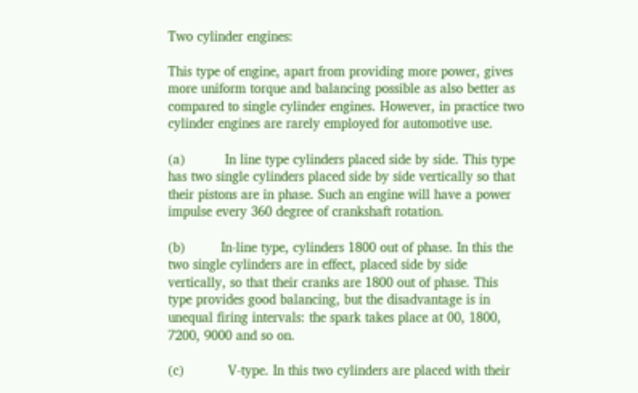Two cylinder engines:

This type of engine, apart from providing more power, gives more uniform torque and balancing possible as also better as compared to single cylinder engines. However, in practice two cylinder engines are rarely employed for automotive use.

(a)          In line type cylinders placed side by side. This type has two single cylinders placed side by side vertically so that their pistons are in phase. Such an engine will have a power impulse every 360 degree of crankshaft rotation.

(b)         In-line type, cylinders 1800 out of phase. In this the two single cylinders are in effect, placed side by side vertically, so that their cranks are 1800 out of phase. This type provides good balancing, but the disadvantage is in unequal firing intervals: the spark takes place at 00, 1800, 7200, 9000 and so on.

(c)           V-type. In this two cylinders are placed with their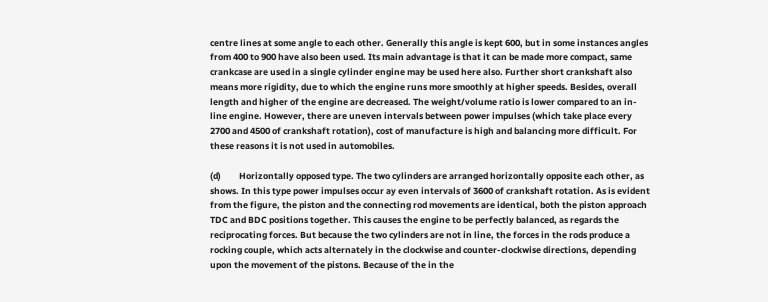centre lines at some angle to each other. Generally this angle is kept 600, but in some instances angles from 400 to 900 have also been used. Its main advantage is that it can be made more compact, same crankcase are used in a single cylinder engine may be used here also. Further short crankshaft also means more rigidity, due to which the engine runs more smoothly at higher speeds. Besides, overall length and higher of the engine are decreased. The weight/volume ratio is lower compared to an in-line engine. However, there are uneven intervals between power impulses (which take place every 2700 and 4500 of crankshaft rotation), cost of manufacture is high and balancing more difficult. For these reasons it is not used in automobiles.

(d)         Horizontally opposed type. The two cylinders are arranged horizontally opposite each other, as shows. In this type power impulses occur ay even intervals of 3600 of crankshaft rotation. As is evident from the figure, the piston and the connecting rod movements are identical, both the piston approach TDC and BDC positions together. This causes the engine to be perfectly balanced, as regards the reciprocating forces. But because the two cylinders are not in line, the forces in the rods produce a rocking couple, which acts alternately in the clockwise and counter-clockwise directions, depending upon the movement of the pistons. Because of the in the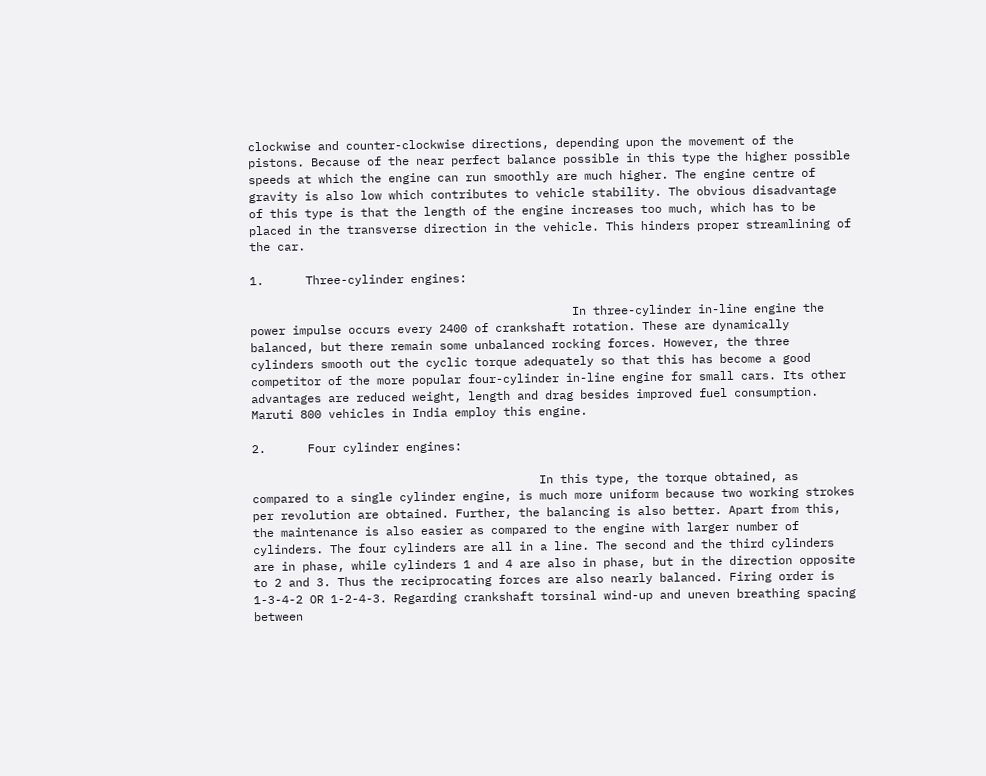clockwise and counter-clockwise directions, depending upon the movement of the pistons. Because of the near perfect balance possible in this type the higher possible speeds at which the engine can run smoothly are much higher. The engine centre of gravity is also low which contributes to vehicle stability. The obvious disadvantage of this type is that the length of the engine increases too much, which has to be placed in the transverse direction in the vehicle. This hinders proper streamlining of the car.

1.      Three-cylinder engines:

                                              In three-cylinder in-line engine the power impulse occurs every 2400 of crankshaft rotation. These are dynamically balanced, but there remain some unbalanced rocking forces. However, the three cylinders smooth out the cyclic torque adequately so that this has become a good competitor of the more popular four-cylinder in-line engine for small cars. Its other advantages are reduced weight, length and drag besides improved fuel consumption. Maruti 800 vehicles in India employ this engine.

2.      Four cylinder engines:

                                         In this type, the torque obtained, as compared to a single cylinder engine, is much more uniform because two working strokes per revolution are obtained. Further, the balancing is also better. Apart from this, the maintenance is also easier as compared to the engine with larger number of cylinders. The four cylinders are all in a line. The second and the third cylinders are in phase, while cylinders 1 and 4 are also in phase, but in the direction opposite to 2 and 3. Thus the reciprocating forces are also nearly balanced. Firing order is 1-3-4-2 OR 1-2-4-3. Regarding crankshaft torsinal wind-up and uneven breathing spacing between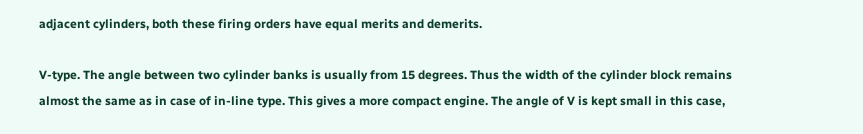adjacent cylinders, both these firing orders have equal merits and demerits.

V-type. The angle between two cylinder banks is usually from 15 degrees. Thus the width of the cylinder block remains almost the same as in case of in-line type. This gives a more compact engine. The angle of V is kept small in this case,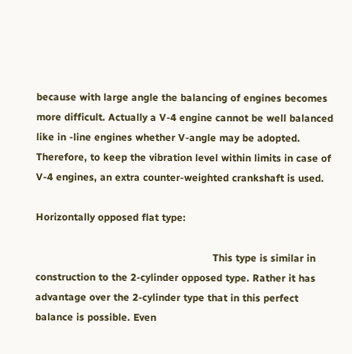because with large angle the balancing of engines becomes more difficult. Actually a V-4 engine cannot be well balanced like in -line engines whether V-angle may be adopted. Therefore, to keep the vibration level within limits in case of V-4 engines, an extra counter-weighted crankshaft is used.

Horizontally opposed flat type:

                                                           This type is similar in construction to the 2-cylinder opposed type. Rather it has advantage over the 2-cylinder type that in this perfect balance is possible. Even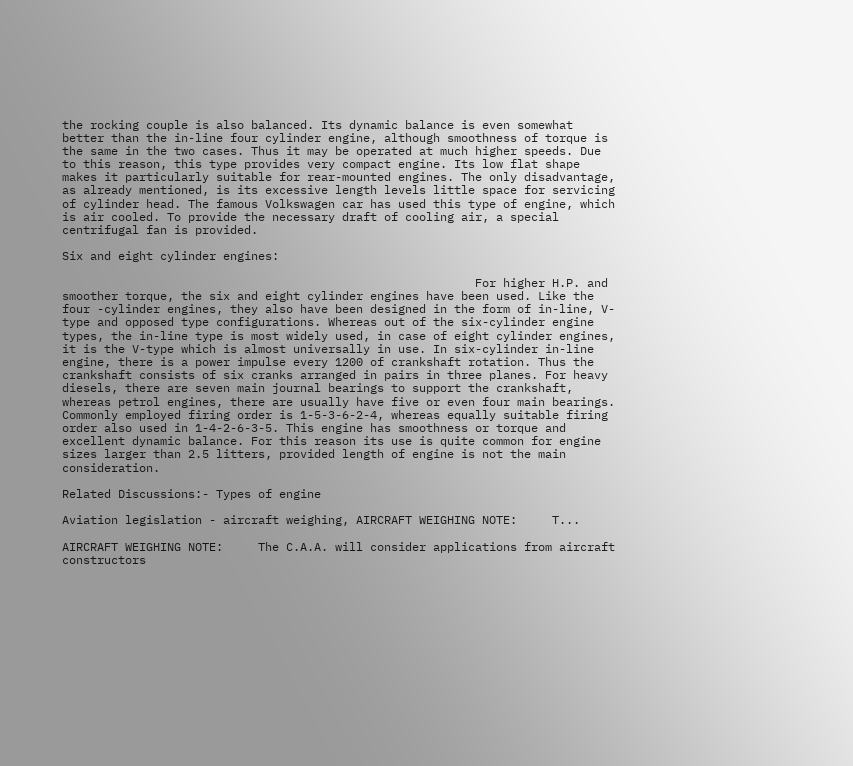the rocking couple is also balanced. Its dynamic balance is even somewhat better than the in-line four cylinder engine, although smoothness of torque is the same in the two cases. Thus it may be operated at much higher speeds. Due to this reason, this type provides very compact engine. Its low flat shape makes it particularly suitable for rear-mounted engines. The only disadvantage, as already mentioned, is its excessive length levels little space for servicing of cylinder head. The famous Volkswagen car has used this type of engine, which is air cooled. To provide the necessary draft of cooling air, a special centrifugal fan is provided.

Six and eight cylinder engines:

                                                           For higher H.P. and smoother torque, the six and eight cylinder engines have been used. Like the four -cylinder engines, they also have been designed in the form of in-line, V-type and opposed type configurations. Whereas out of the six-cylinder engine types, the in-line type is most widely used, in case of eight cylinder engines, it is the V-type which is almost universally in use. In six-cylinder in-line engine, there is a power impulse every 1200 of crankshaft rotation. Thus the crankshaft consists of six cranks arranged in pairs in three planes. For heavy diesels, there are seven main journal bearings to support the crankshaft, whereas petrol engines, there are usually have five or even four main bearings. Commonly employed firing order is 1-5-3-6-2-4, whereas equally suitable firing order also used in 1-4-2-6-3-5. This engine has smoothness or torque and excellent dynamic balance. For this reason its use is quite common for engine sizes larger than 2.5 litters, provided length of engine is not the main consideration.

Related Discussions:- Types of engine

Aviation legislation - aircraft weighing, AIRCRAFT WEIGHING NOTE:     T...

AIRCRAFT WEIGHING NOTE:     The C.A.A. will consider applications from aircraft constructors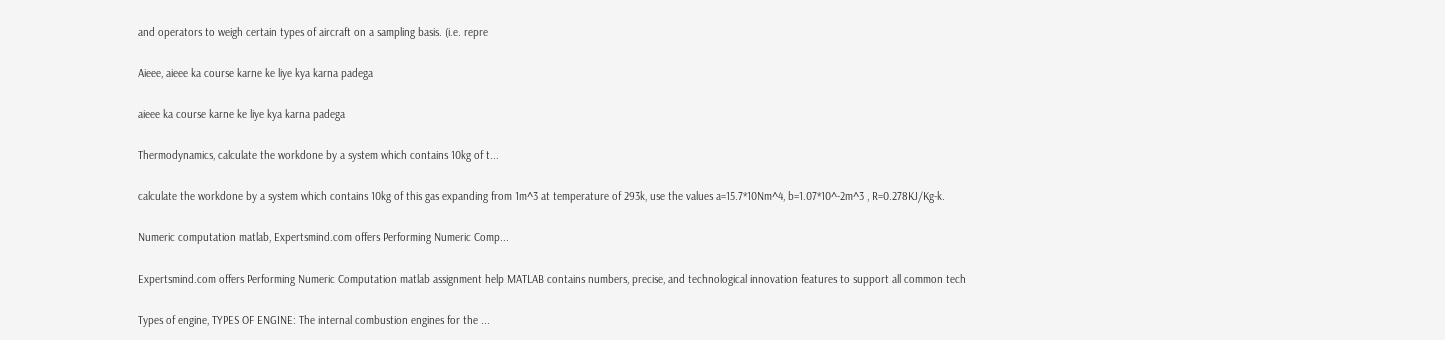and operators to weigh certain types of aircraft on a sampling basis. (i.e. repre

Aieee, aieee ka course karne ke liye kya karna padega

aieee ka course karne ke liye kya karna padega

Thermodynamics, calculate the workdone by a system which contains 10kg of t...

calculate the workdone by a system which contains 10kg of this gas expanding from 1m^3 at temperature of 293k, use the values a=15.7*10Nm^4, b=1.07*10^-2m^3 , R=0.278KJ/Kg-k.

Numeric computation matlab, Expertsmind.com offers Performing Numeric Comp...

Expertsmind.com offers Performing Numeric Computation matlab assignment help MATLAB contains numbers, precise, and technological innovation features to support all common tech

Types of engine, TYPES OF ENGINE: The internal combustion engines for the ...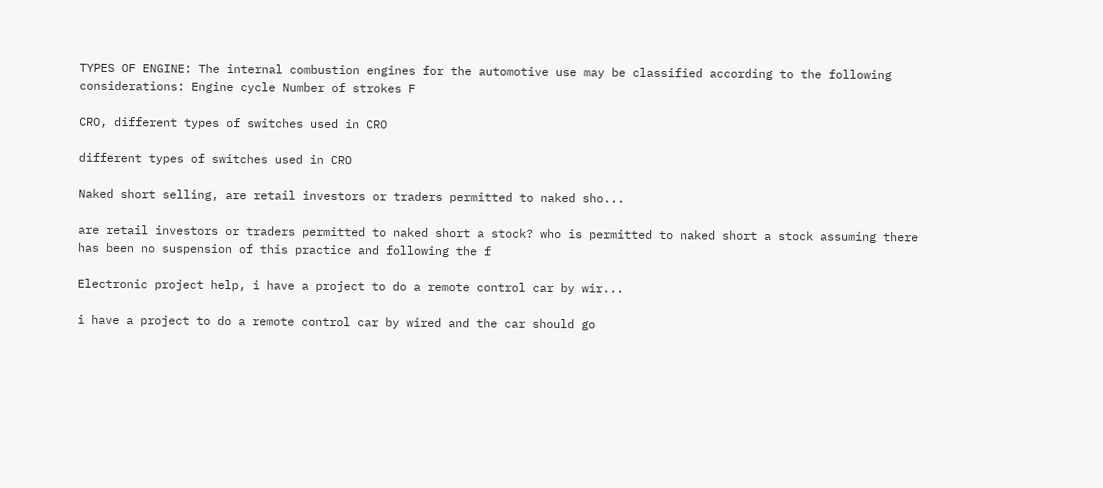TYPES OF ENGINE: The internal combustion engines for the automotive use may be classified according to the following considerations: Engine cycle Number of strokes F

CRO, different types of switches used in CRO

different types of switches used in CRO

Naked short selling, are retail investors or traders permitted to naked sho...

are retail investors or traders permitted to naked short a stock? who is permitted to naked short a stock assuming there has been no suspension of this practice and following the f

Electronic project help, i have a project to do a remote control car by wir...

i have a project to do a remote control car by wired and the car should go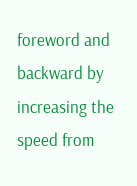foreword and backward by increasing the speed from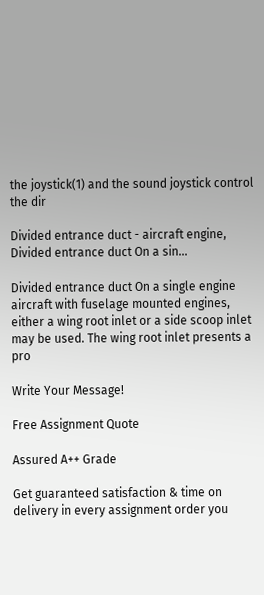the joystick(1) and the sound joystick control the dir

Divided entrance duct - aircraft engine, Divided entrance duct On a sin...

Divided entrance duct On a single engine aircraft with fuselage mounted engines, either a wing root inlet or a side scoop inlet may be used. The wing root inlet presents a pro

Write Your Message!

Free Assignment Quote

Assured A++ Grade

Get guaranteed satisfaction & time on delivery in every assignment order you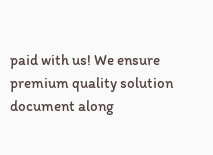paid with us! We ensure premium quality solution document along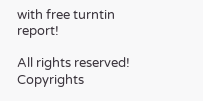with free turntin report!

All rights reserved! Copyrights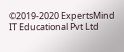©2019-2020 ExpertsMind IT Educational Pvt Ltd